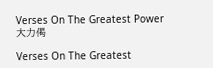Verses On The Greatest Power 大力偈

Verses On The Greatest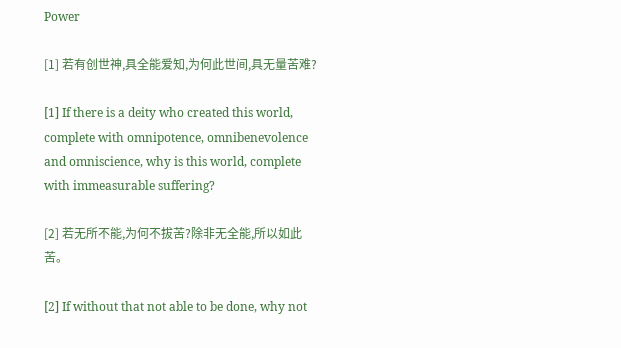Power

[1] 若有创世神,具全能爱知,为何此世间,具无量苦难?

[1] If there is a deity who created this world, complete with omnipotence, omnibenevolence and omniscience, why is this world, complete with immeasurable suffering?

[2] 若无所不能,为何不拔苦?除非无全能,所以如此苦。

[2] If without that not able to be done, why not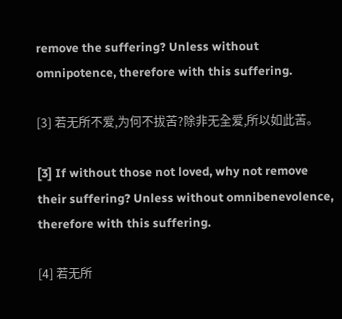remove the suffering? Unless without omnipotence, therefore with this suffering.

[3] 若无所不爱,为何不拔苦?除非无全爱,所以如此苦。

[3] If without those not loved, why not remove their suffering? Unless without omnibenevolence, therefore with this suffering.

[4] 若无所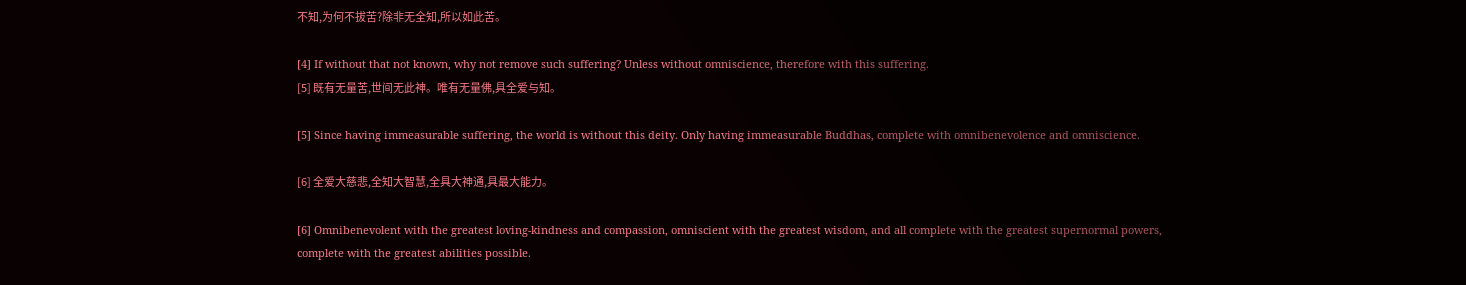不知,为何不拔苦?除非无全知,所以如此苦。

[4] If without that not known, why not remove such suffering? Unless without omniscience, therefore with this suffering.
[5] 既有无量苦,世间无此神。唯有无量佛,具全爱与知。

[5] Since having immeasurable suffering, the world is without this deity. Only having immeasurable Buddhas, complete with omnibenevolence and omniscience.

[6] 全爱大慈悲,全知大智慧,全具大神通,具最大能力。

[6] Omnibenevolent with the greatest loving-kindness and compassion, omniscient with the greatest wisdom, and all complete with the greatest supernormal powers, complete with the greatest abilities possible.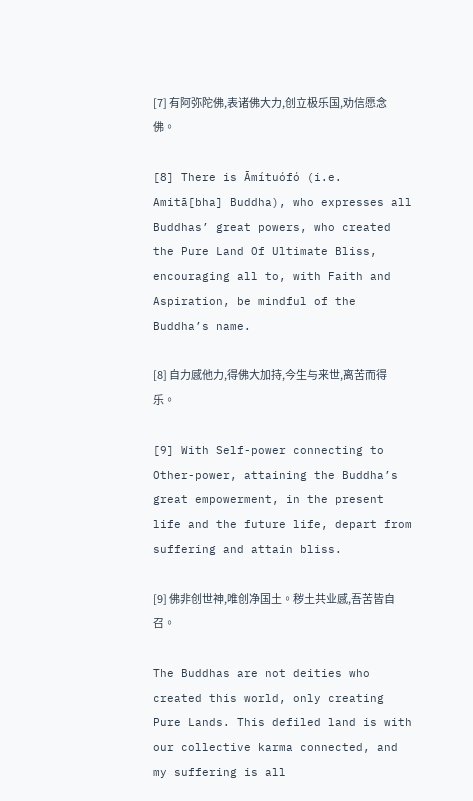[7] 有阿弥陀佛,表诸佛大力,创立极乐国,劝信愿念佛。

[8] There is Āmítuófó (i.e. Amitā[bha] Buddha), who expresses all Buddhas’ great powers, who created the Pure Land Of Ultimate Bliss, encouraging all to, with Faith and Aspiration, be mindful of the Buddha’s name.

[8] 自力感他力,得佛大加持,今生与来世,离苦而得乐。

[9] With Self-power connecting to Other-power, attaining the Buddha’s great empowerment, in the present life and the future life, depart from suffering and attain bliss.

[9] 佛非创世神,唯创净国土。秽土共业感,吾苦皆自召。

The Buddhas are not deities who created this world, only creating Pure Lands. This defiled land is with our collective karma connected, and my suffering is all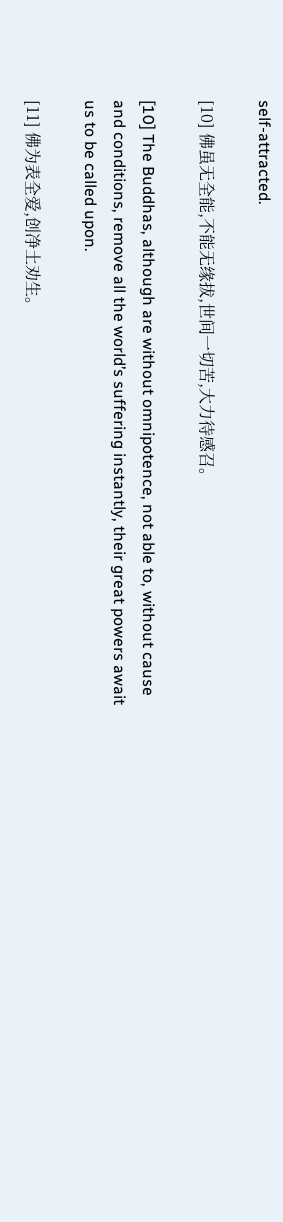self-attracted.

[10] 佛虽无全能,不能无缘拔,世间一切苦,大力待感召。

[10] The Buddhas, although are without omnipotence, not able to, without cause and conditions, remove all the world’s suffering instantly, their great powers await us to be called upon.

[11] 佛为表全爱,创净土劝生。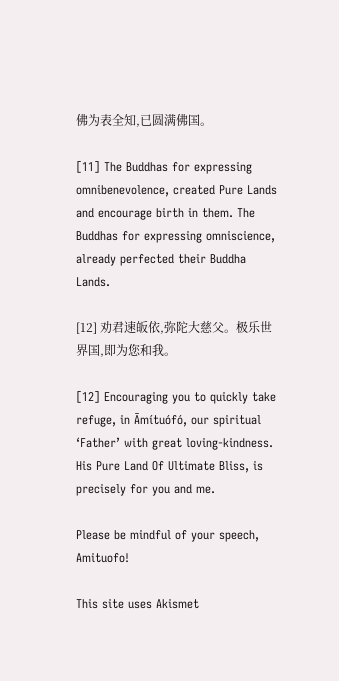佛为表全知,已圆满佛国。

[11] The Buddhas for expressing omnibenevolence, created Pure Lands and encourage birth in them. The Buddhas for expressing omniscience, already perfected their Buddha Lands.

[12] 劝君速皈依,弥陀大慈父。极乐世界国,即为您和我。

[12] Encouraging you to quickly take refuge, in Āmítuófó, our spiritual ‘Father’ with great loving-kindness. His Pure Land Of Ultimate Bliss, is precisely for you and me.

Please be mindful of your speech, Amituofo!

This site uses Akismet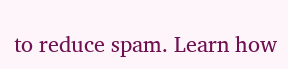to reduce spam. Learn how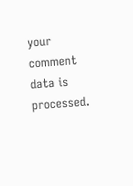your comment data is processed.